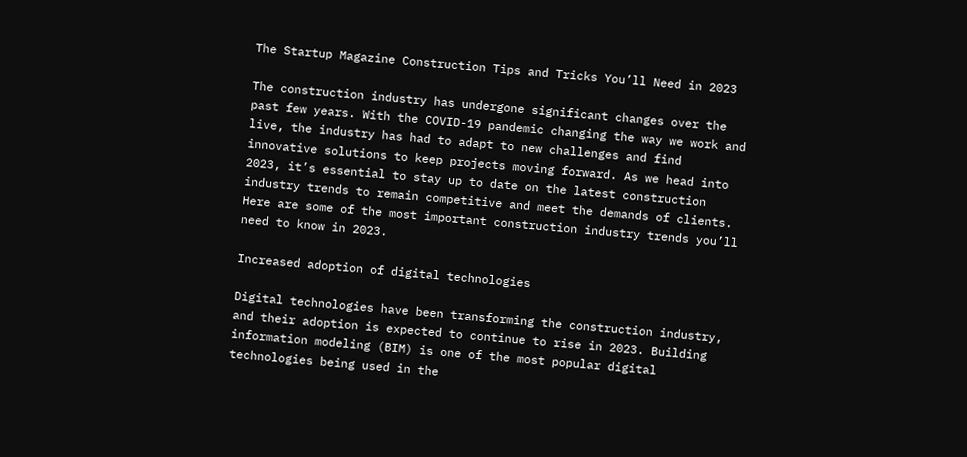The Startup Magazine Construction Tips and Tricks You’ll Need in 2023

The construction industry has undergone significant changes over the past few years. With the COVID-19 pandemic changing the way we work and live, the industry has had to adapt to new challenges and find innovative solutions to keep projects moving forward. As we head into 2023, it’s essential to stay up to date on the latest construction industry trends to remain competitive and meet the demands of clients. Here are some of the most important construction industry trends you’ll need to know in 2023.

Increased adoption of digital technologies

Digital technologies have been transforming the construction industry, and their adoption is expected to continue to rise in 2023. Building information modeling (BIM) is one of the most popular digital technologies being used in the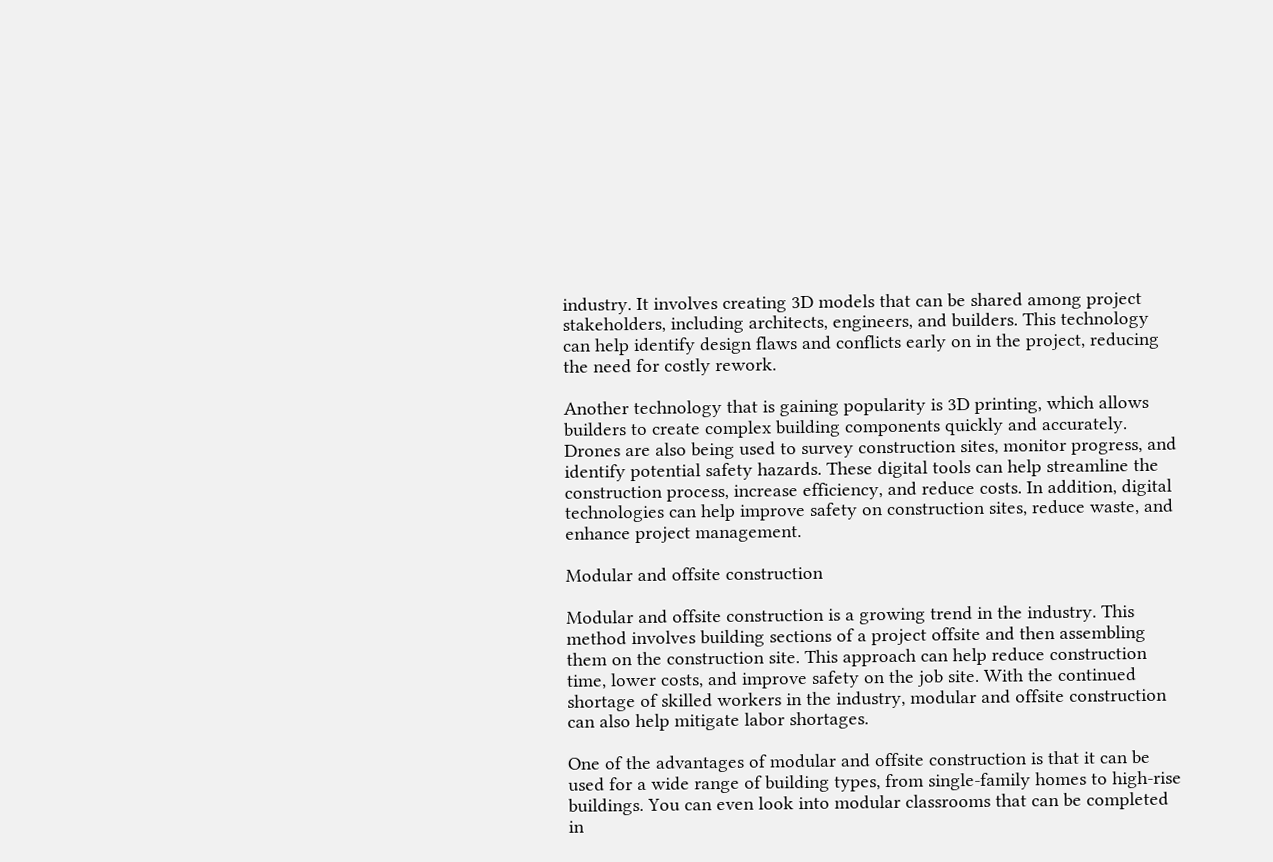industry. It involves creating 3D models that can be shared among project stakeholders, including architects, engineers, and builders. This technology can help identify design flaws and conflicts early on in the project, reducing the need for costly rework.

Another technology that is gaining popularity is 3D printing, which allows builders to create complex building components quickly and accurately. Drones are also being used to survey construction sites, monitor progress, and identify potential safety hazards. These digital tools can help streamline the construction process, increase efficiency, and reduce costs. In addition, digital technologies can help improve safety on construction sites, reduce waste, and enhance project management.

Modular and offsite construction

Modular and offsite construction is a growing trend in the industry. This method involves building sections of a project offsite and then assembling them on the construction site. This approach can help reduce construction time, lower costs, and improve safety on the job site. With the continued shortage of skilled workers in the industry, modular and offsite construction can also help mitigate labor shortages.

One of the advantages of modular and offsite construction is that it can be used for a wide range of building types, from single-family homes to high-rise buildings. You can even look into modular classrooms that can be completed in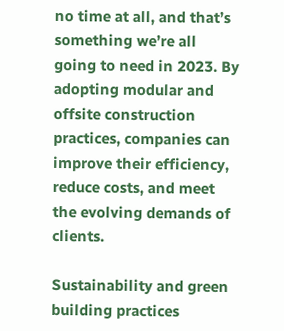no time at all, and that’s something we’re all going to need in 2023. By adopting modular and offsite construction practices, companies can improve their efficiency, reduce costs, and meet the evolving demands of clients.

Sustainability and green building practices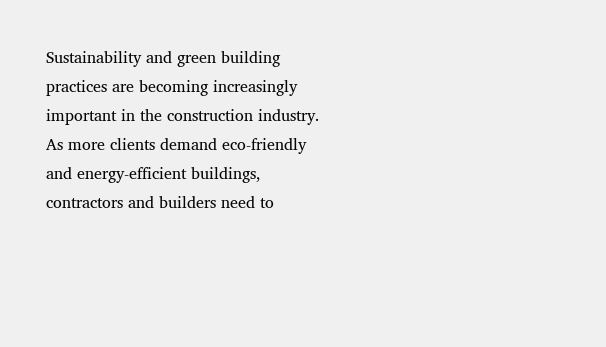Sustainability and green building practices are becoming increasingly important in the construction industry. As more clients demand eco-friendly and energy-efficient buildings, contractors and builders need to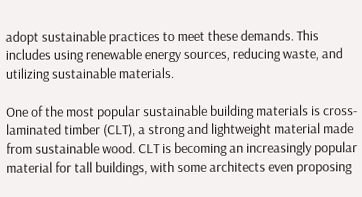adopt sustainable practices to meet these demands. This includes using renewable energy sources, reducing waste, and utilizing sustainable materials.

One of the most popular sustainable building materials is cross-laminated timber (CLT), a strong and lightweight material made from sustainable wood. CLT is becoming an increasingly popular material for tall buildings, with some architects even proposing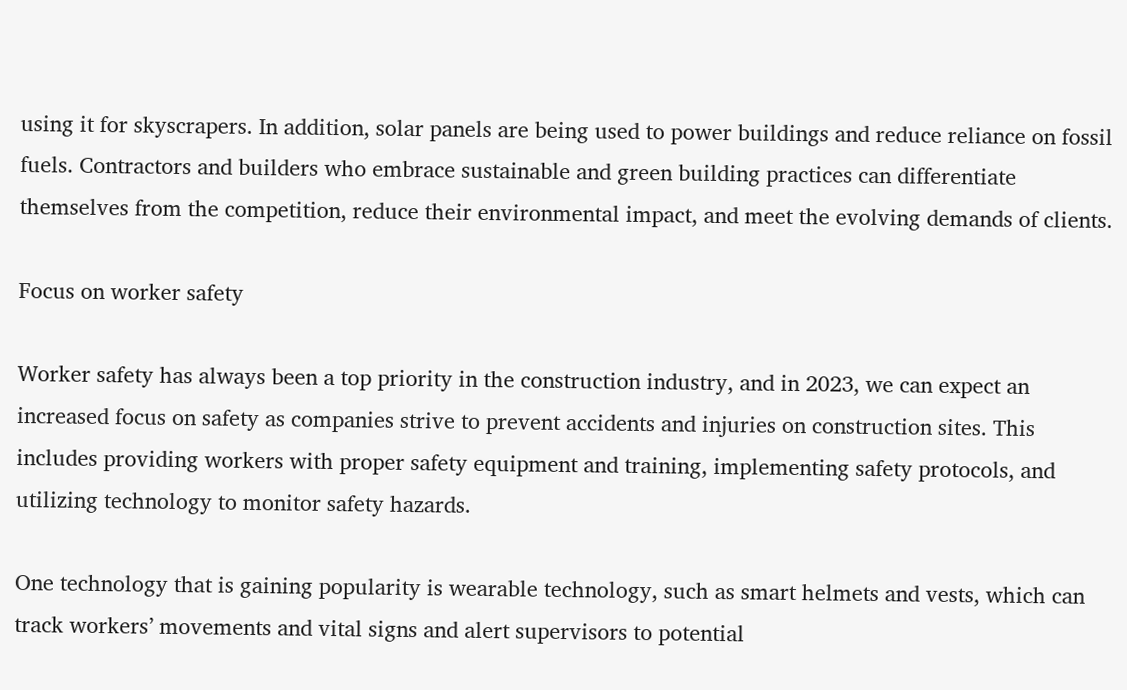using it for skyscrapers. In addition, solar panels are being used to power buildings and reduce reliance on fossil fuels. Contractors and builders who embrace sustainable and green building practices can differentiate themselves from the competition, reduce their environmental impact, and meet the evolving demands of clients.

Focus on worker safety

Worker safety has always been a top priority in the construction industry, and in 2023, we can expect an increased focus on safety as companies strive to prevent accidents and injuries on construction sites. This includes providing workers with proper safety equipment and training, implementing safety protocols, and utilizing technology to monitor safety hazards.

One technology that is gaining popularity is wearable technology, such as smart helmets and vests, which can track workers’ movements and vital signs and alert supervisors to potential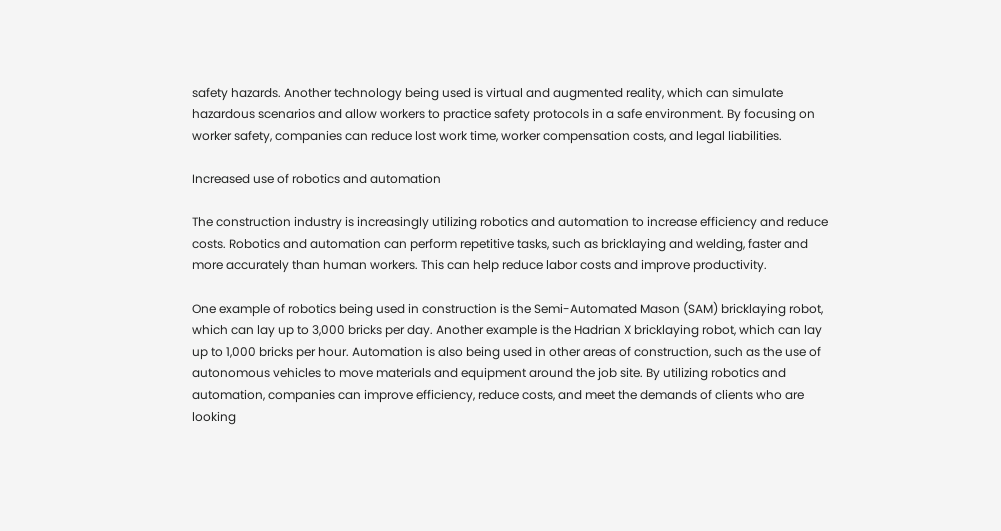safety hazards. Another technology being used is virtual and augmented reality, which can simulate hazardous scenarios and allow workers to practice safety protocols in a safe environment. By focusing on worker safety, companies can reduce lost work time, worker compensation costs, and legal liabilities.

Increased use of robotics and automation

The construction industry is increasingly utilizing robotics and automation to increase efficiency and reduce costs. Robotics and automation can perform repetitive tasks, such as bricklaying and welding, faster and more accurately than human workers. This can help reduce labor costs and improve productivity.

One example of robotics being used in construction is the Semi-Automated Mason (SAM) bricklaying robot, which can lay up to 3,000 bricks per day. Another example is the Hadrian X bricklaying robot, which can lay up to 1,000 bricks per hour. Automation is also being used in other areas of construction, such as the use of autonomous vehicles to move materials and equipment around the job site. By utilizing robotics and automation, companies can improve efficiency, reduce costs, and meet the demands of clients who are looking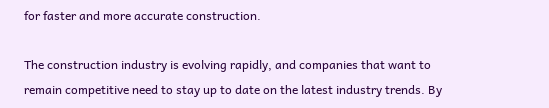for faster and more accurate construction.

The construction industry is evolving rapidly, and companies that want to remain competitive need to stay up to date on the latest industry trends. By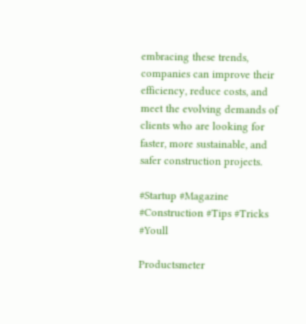embracing these trends, companies can improve their efficiency, reduce costs, and meet the evolving demands of clients who are looking for faster, more sustainable, and safer construction projects.

#Startup #Magazine #Construction #Tips #Tricks #Youll

Productsmeter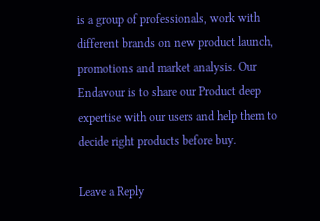is a group of professionals, work with different brands on new product launch, promotions and market analysis. Our Endavour is to share our Product deep expertise with our users and help them to decide right products before buy.

Leave a Reply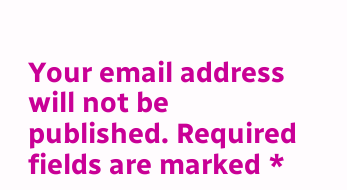Your email address will not be published. Required fields are marked *